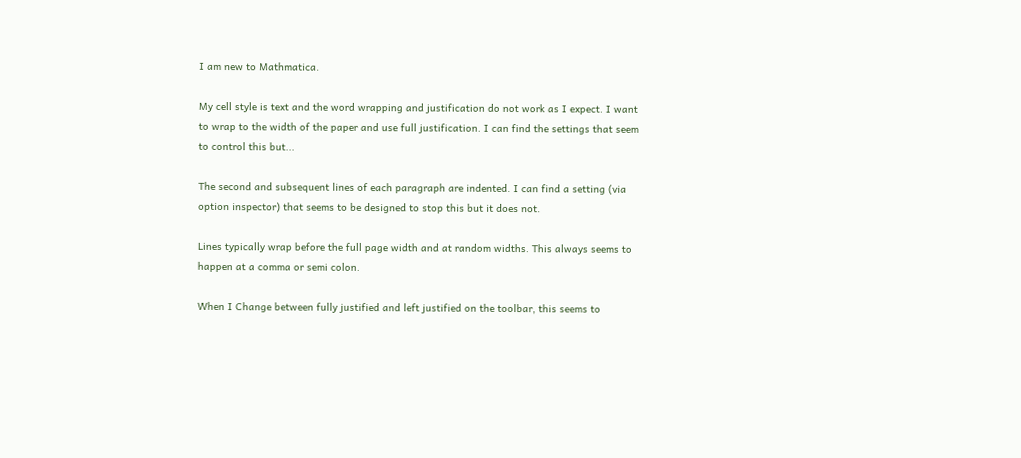I am new to Mathmatica.

My cell style is text and the word wrapping and justification do not work as I expect. I want to wrap to the width of the paper and use full justification. I can find the settings that seem to control this but...

The second and subsequent lines of each paragraph are indented. I can find a setting (via option inspector) that seems to be designed to stop this but it does not.

Lines typically wrap before the full page width and at random widths. This always seems to happen at a comma or semi colon.

When I Change between fully justified and left justified on the toolbar, this seems to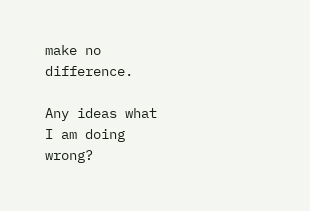make no difference.

Any ideas what I am doing wrong?